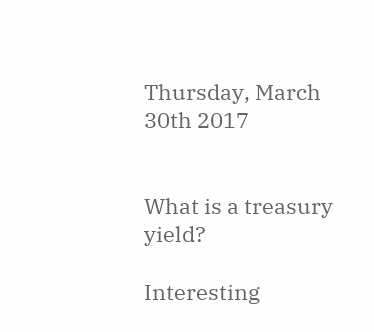Thursday, March 30th 2017


What is a treasury yield?

Interesting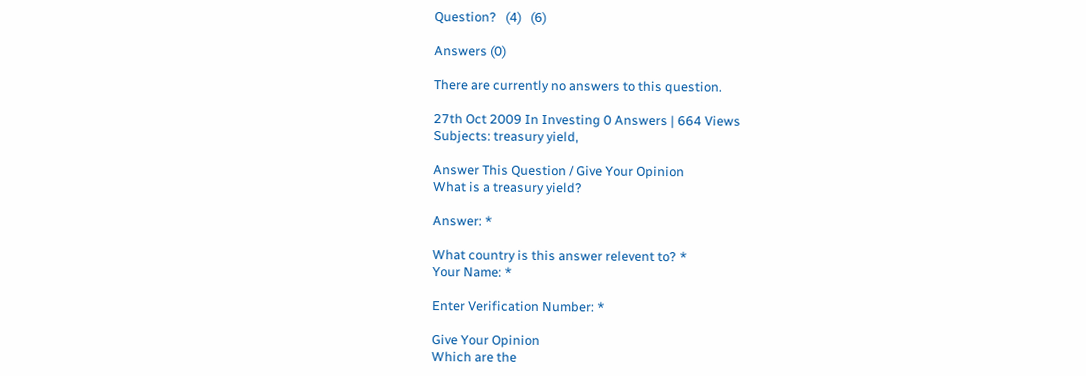Question?   (4)   (6)

Answers (0)

There are currently no answers to this question.

27th Oct 2009 In Investing 0 Answers | 664 Views
Subjects: treasury yield,

Answer This Question / Give Your Opinion
What is a treasury yield?

Answer: *

What country is this answer relevent to? *
Your Name: *

Enter Verification Number: *

Give Your Opinion
Which are the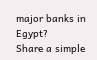major banks in Egypt?
Share a simple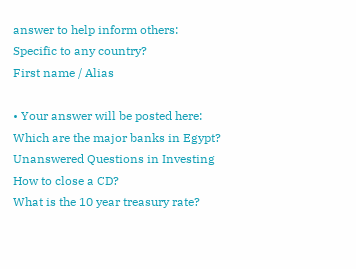answer to help inform others:
Specific to any country?
First name / Alias

• Your answer will be posted here:
Which are the major banks in Egypt?
Unanswered Questions in Investing
How to close a CD?
What is the 10 year treasury rate?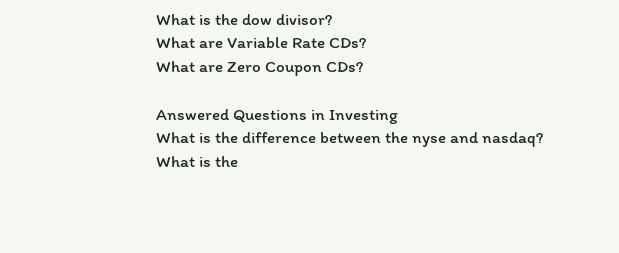What is the dow divisor?
What are Variable Rate CDs?
What are Zero Coupon CDs?

Answered Questions in Investing
What is the difference between the nyse and nasdaq?
What is the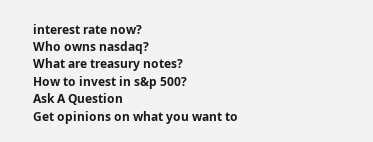interest rate now?
Who owns nasdaq?
What are treasury notes?
How to invest in s&p 500?
Ask A Question
Get opinions on what you want to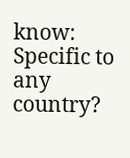know:
Specific to any country?